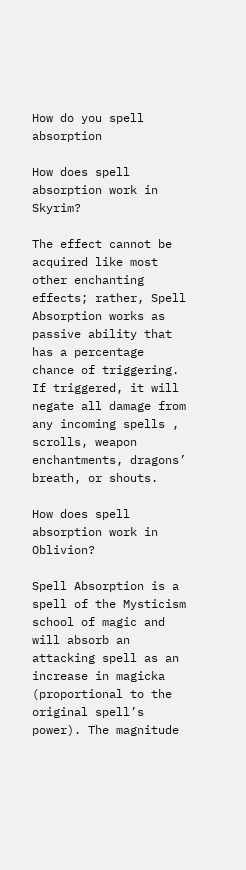How do you spell absorption

How does spell absorption work in Skyrim?

The effect cannot be acquired like most other enchanting effects; rather, Spell Absorption works as passive ability that has a percentage chance of triggering. If triggered, it will negate all damage from any incoming spells , scrolls, weapon enchantments, dragons’ breath, or shouts.

How does spell absorption work in Oblivion?

Spell Absorption is a spell of the Mysticism school of magic and will absorb an attacking spell as an increase in magicka (proportional to the original spell’s power). The magnitude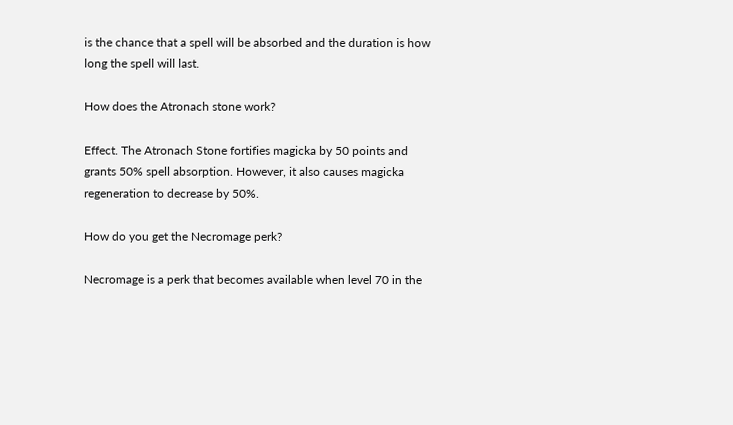is the chance that a spell will be absorbed and the duration is how long the spell will last.

How does the Atronach stone work?

Effect. The Atronach Stone fortifies magicka by 50 points and grants 50% spell absorption. However, it also causes magicka regeneration to decrease by 50%.

How do you get the Necromage perk?

Necromage is a perk that becomes available when level 70 in the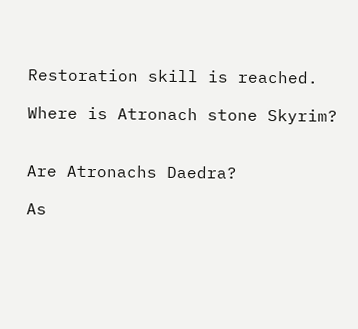Restoration skill is reached.

Where is Atronach stone Skyrim?


Are Atronachs Daedra?

As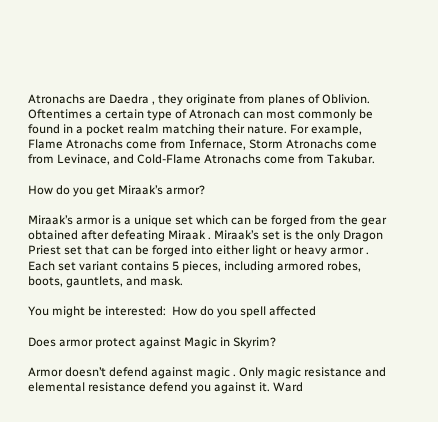Atronachs are Daedra , they originate from planes of Oblivion. Oftentimes a certain type of Atronach can most commonly be found in a pocket realm matching their nature. For example, Flame Atronachs come from Infernace, Storm Atronachs come from Levinace, and Cold-Flame Atronachs come from Takubar.

How do you get Miraak’s armor?

Miraak’s armor is a unique set which can be forged from the gear obtained after defeating Miraak . Miraak’s set is the only Dragon Priest set that can be forged into either light or heavy armor . Each set variant contains 5 pieces, including armored robes, boots, gauntlets, and mask.

You might be interested:  How do you spell affected

Does armor protect against Magic in Skyrim?

Armor doesn’t defend against magic . Only magic resistance and elemental resistance defend you against it. Ward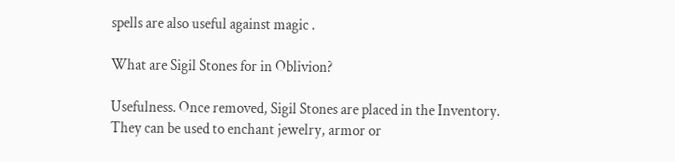spells are also useful against magic .

What are Sigil Stones for in Oblivion?

Usefulness. Once removed, Sigil Stones are placed in the Inventory. They can be used to enchant jewelry, armor or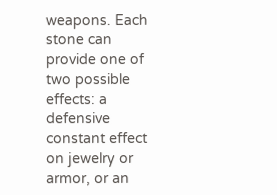weapons. Each stone can provide one of two possible effects: a defensive constant effect on jewelry or armor, or an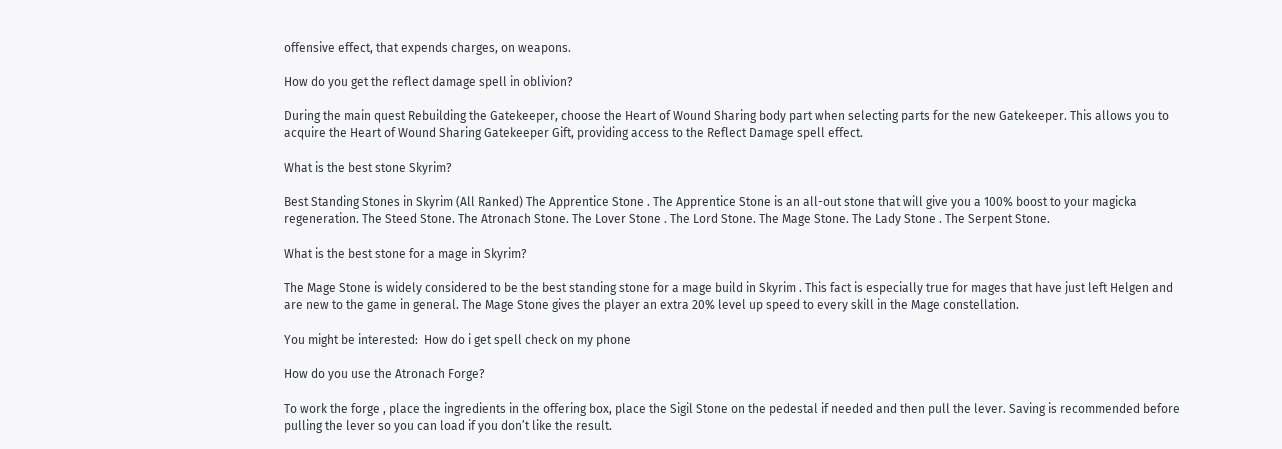offensive effect, that expends charges, on weapons.

How do you get the reflect damage spell in oblivion?

During the main quest Rebuilding the Gatekeeper, choose the Heart of Wound Sharing body part when selecting parts for the new Gatekeeper. This allows you to acquire the Heart of Wound Sharing Gatekeeper Gift, providing access to the Reflect Damage spell effect.

What is the best stone Skyrim?

Best Standing Stones in Skyrim (All Ranked) The Apprentice Stone . The Apprentice Stone is an all-out stone that will give you a 100% boost to your magicka regeneration. The Steed Stone. The Atronach Stone. The Lover Stone . The Lord Stone. The Mage Stone. The Lady Stone . The Serpent Stone.

What is the best stone for a mage in Skyrim?

The Mage Stone is widely considered to be the best standing stone for a mage build in Skyrim . This fact is especially true for mages that have just left Helgen and are new to the game in general. The Mage Stone gives the player an extra 20% level up speed to every skill in the Mage constellation.

You might be interested:  How do i get spell check on my phone

How do you use the Atronach Forge?

To work the forge , place the ingredients in the offering box, place the Sigil Stone on the pedestal if needed and then pull the lever. Saving is recommended before pulling the lever so you can load if you don’t like the result.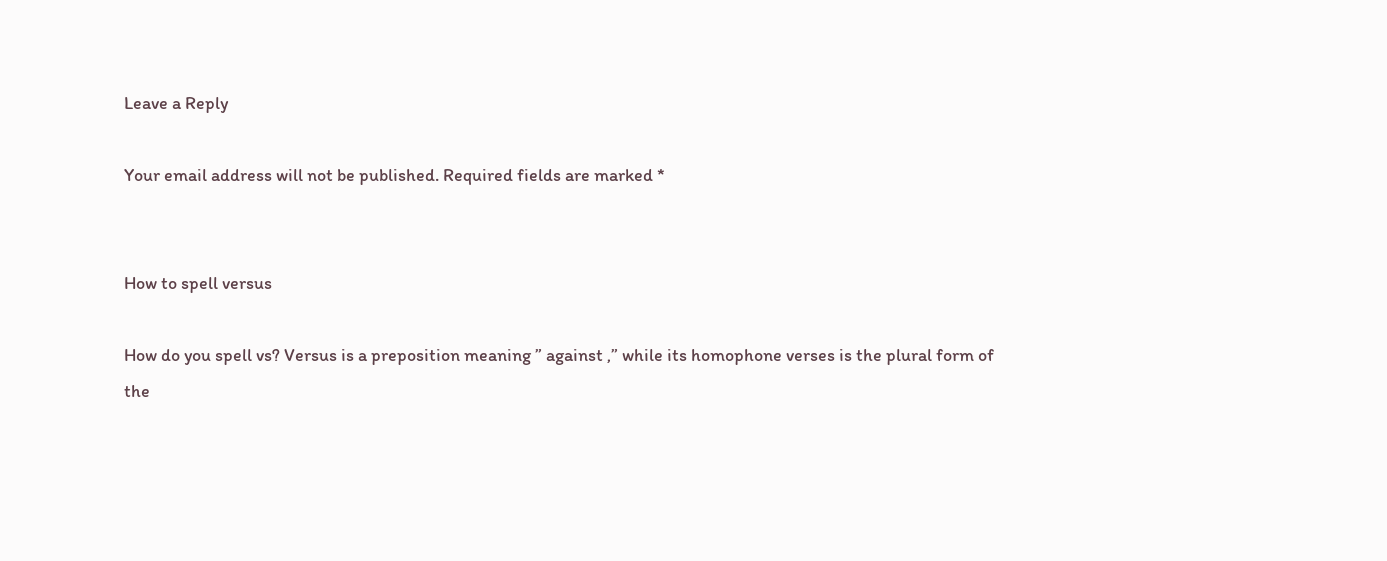Leave a Reply

Your email address will not be published. Required fields are marked *


How to spell versus

How do you spell vs? Versus is a preposition meaning ” against ,” while its homophone verses is the plural form of the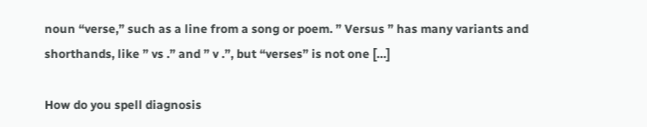noun “verse,” such as a line from a song or poem. ” Versus ” has many variants and shorthands, like ” vs .” and ” v .”, but “verses” is not one […]

How do you spell diagnosis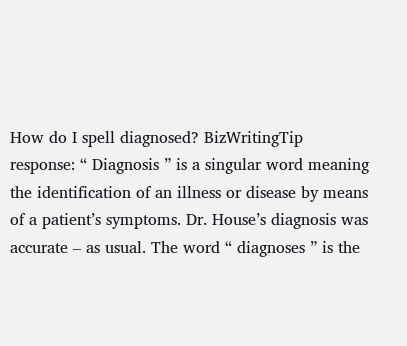How do I spell diagnosed? BizWritingTip response: “ Diagnosis ” is a singular word meaning the identification of an illness or disease by means of a patient’s symptoms. Dr. House’s diagnosis was accurate – as usual. The word “ diagnoses ” is the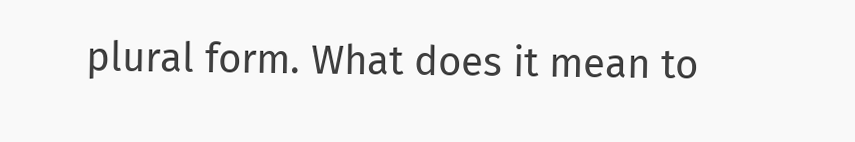plural form. What does it mean to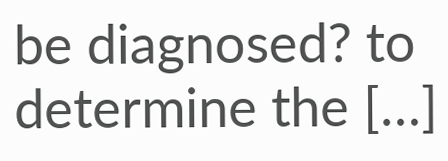be diagnosed? to determine the […]